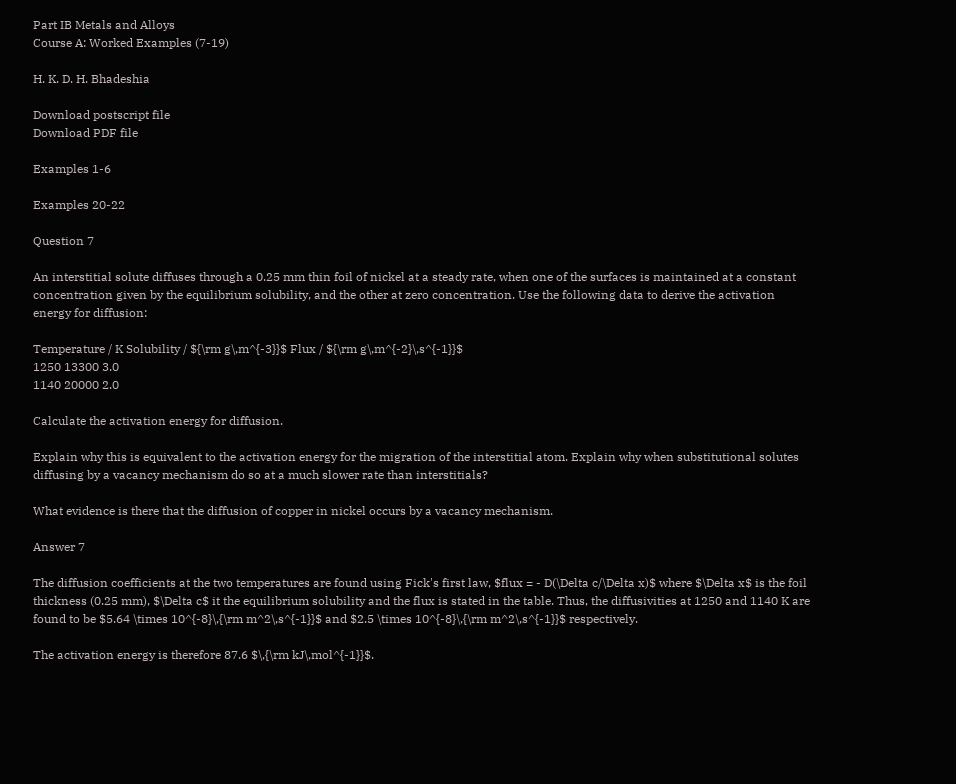Part IB Metals and Alloys
Course A: Worked Examples (7-19)

H. K. D. H. Bhadeshia

Download postscript file
Download PDF file

Examples 1-6

Examples 20-22

Question 7

An interstitial solute diffuses through a 0.25 mm thin foil of nickel at a steady rate, when one of the surfaces is maintained at a constant concentration given by the equilibrium solubility, and the other at zero concentration. Use the following data to derive the activation energy for diffusion:

Temperature / K Solubility / ${\rm g\,m^{-3}}$ Flux / ${\rm g\,m^{-2}\,s^{-1}}$
1250 13300 3.0
1140 20000 2.0

Calculate the activation energy for diffusion.

Explain why this is equivalent to the activation energy for the migration of the interstitial atom. Explain why when substitutional solutes diffusing by a vacancy mechanism do so at a much slower rate than interstitials?

What evidence is there that the diffusion of copper in nickel occurs by a vacancy mechanism.

Answer 7

The diffusion coefficients at the two temperatures are found using Fick's first law, $flux = - D(\Delta c/\Delta x)$ where $\Delta x$ is the foil thickness (0.25 mm), $\Delta c$ it the equilibrium solubility and the flux is stated in the table. Thus, the diffusivities at 1250 and 1140 K are found to be $5.64 \times 10^{-8}\,{\rm m^2\,s^{-1}}$ and $2.5 \times 10^{-8}\,{\rm m^2\,s^{-1}}$ respectively.

The activation energy is therefore 87.6 $\,{\rm kJ\,mol^{-1}}$.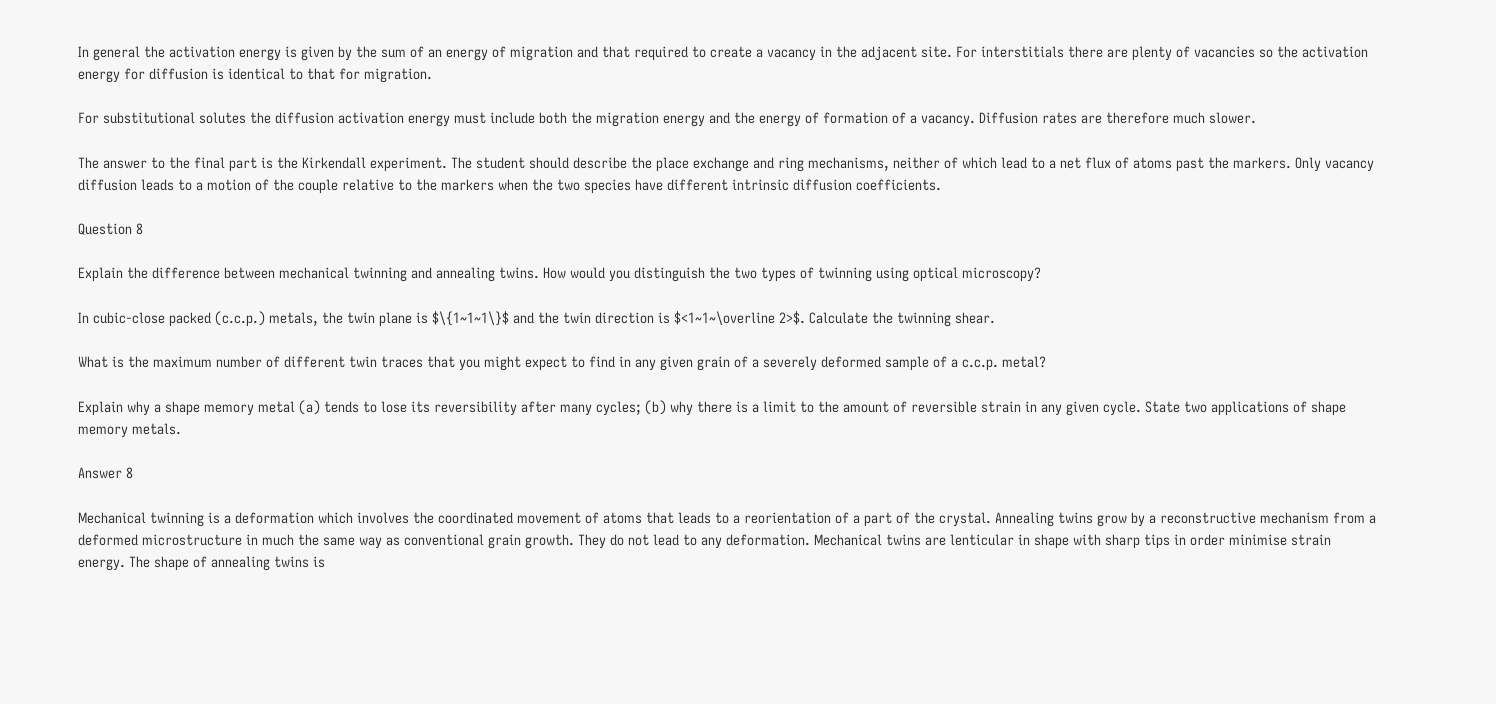In general the activation energy is given by the sum of an energy of migration and that required to create a vacancy in the adjacent site. For interstitials there are plenty of vacancies so the activation energy for diffusion is identical to that for migration.

For substitutional solutes the diffusion activation energy must include both the migration energy and the energy of formation of a vacancy. Diffusion rates are therefore much slower.

The answer to the final part is the Kirkendall experiment. The student should describe the place exchange and ring mechanisms, neither of which lead to a net flux of atoms past the markers. Only vacancy diffusion leads to a motion of the couple relative to the markers when the two species have different intrinsic diffusion coefficients.

Question 8

Explain the difference between mechanical twinning and annealing twins. How would you distinguish the two types of twinning using optical microscopy?

In cubic-close packed (c.c.p.) metals, the twin plane is $\{1~1~1\}$ and the twin direction is $<1~1~\overline 2>$. Calculate the twinning shear.

What is the maximum number of different twin traces that you might expect to find in any given grain of a severely deformed sample of a c.c.p. metal?

Explain why a shape memory metal (a) tends to lose its reversibility after many cycles; (b) why there is a limit to the amount of reversible strain in any given cycle. State two applications of shape memory metals.

Answer 8

Mechanical twinning is a deformation which involves the coordinated movement of atoms that leads to a reorientation of a part of the crystal. Annealing twins grow by a reconstructive mechanism from a deformed microstructure in much the same way as conventional grain growth. They do not lead to any deformation. Mechanical twins are lenticular in shape with sharp tips in order minimise strain energy. The shape of annealing twins is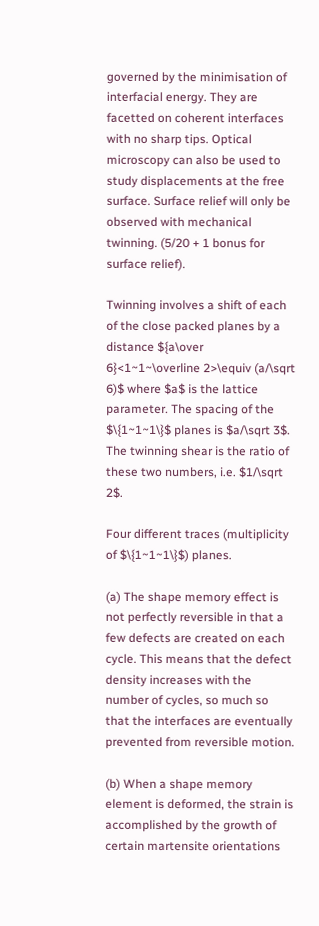governed by the minimisation of interfacial energy. They are facetted on coherent interfaces with no sharp tips. Optical microscopy can also be used to study displacements at the free surface. Surface relief will only be observed with mechanical twinning. (5/20 + 1 bonus for surface relief).

Twinning involves a shift of each of the close packed planes by a distance ${a\over 6}<1~1~\overline 2>\equiv (a/\sqrt 6)$ where $a$ is the lattice parameter. The spacing of the $\{1~1~1\}$ planes is $a/\sqrt 3$. The twinning shear is the ratio of these two numbers, i.e. $1/\sqrt 2$.

Four different traces (multiplicity of $\{1~1~1\}$) planes.

(a) The shape memory effect is not perfectly reversible in that a few defects are created on each cycle. This means that the defect density increases with the number of cycles, so much so that the interfaces are eventually prevented from reversible motion.

(b) When a shape memory element is deformed, the strain is accomplished by the growth of certain martensite orientations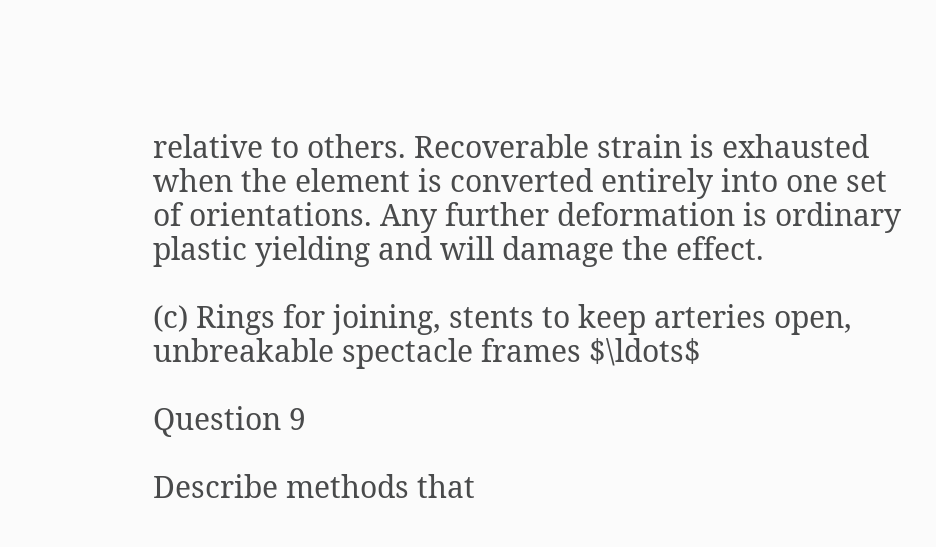relative to others. Recoverable strain is exhausted when the element is converted entirely into one set of orientations. Any further deformation is ordinary plastic yielding and will damage the effect.

(c) Rings for joining, stents to keep arteries open, unbreakable spectacle frames $\ldots$

Question 9

Describe methods that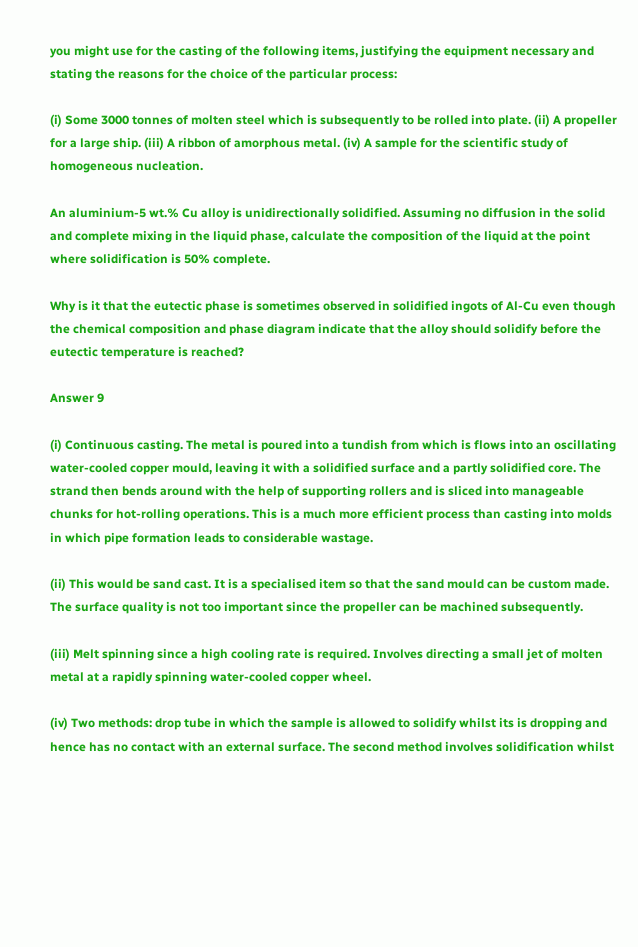you might use for the casting of the following items, justifying the equipment necessary and stating the reasons for the choice of the particular process:

(i) Some 3000 tonnes of molten steel which is subsequently to be rolled into plate. (ii) A propeller for a large ship. (iii) A ribbon of amorphous metal. (iv) A sample for the scientific study of homogeneous nucleation.

An aluminium-5 wt.% Cu alloy is unidirectionally solidified. Assuming no diffusion in the solid and complete mixing in the liquid phase, calculate the composition of the liquid at the point where solidification is 50% complete.

Why is it that the eutectic phase is sometimes observed in solidified ingots of Al-Cu even though the chemical composition and phase diagram indicate that the alloy should solidify before the eutectic temperature is reached?

Answer 9

(i) Continuous casting. The metal is poured into a tundish from which is flows into an oscillating water-cooled copper mould, leaving it with a solidified surface and a partly solidified core. The strand then bends around with the help of supporting rollers and is sliced into manageable chunks for hot-rolling operations. This is a much more efficient process than casting into molds in which pipe formation leads to considerable wastage.

(ii) This would be sand cast. It is a specialised item so that the sand mould can be custom made. The surface quality is not too important since the propeller can be machined subsequently.

(iii) Melt spinning since a high cooling rate is required. Involves directing a small jet of molten metal at a rapidly spinning water-cooled copper wheel.

(iv) Two methods: drop tube in which the sample is allowed to solidify whilst its is dropping and hence has no contact with an external surface. The second method involves solidification whilst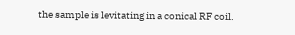the sample is levitating in a conical RF coil.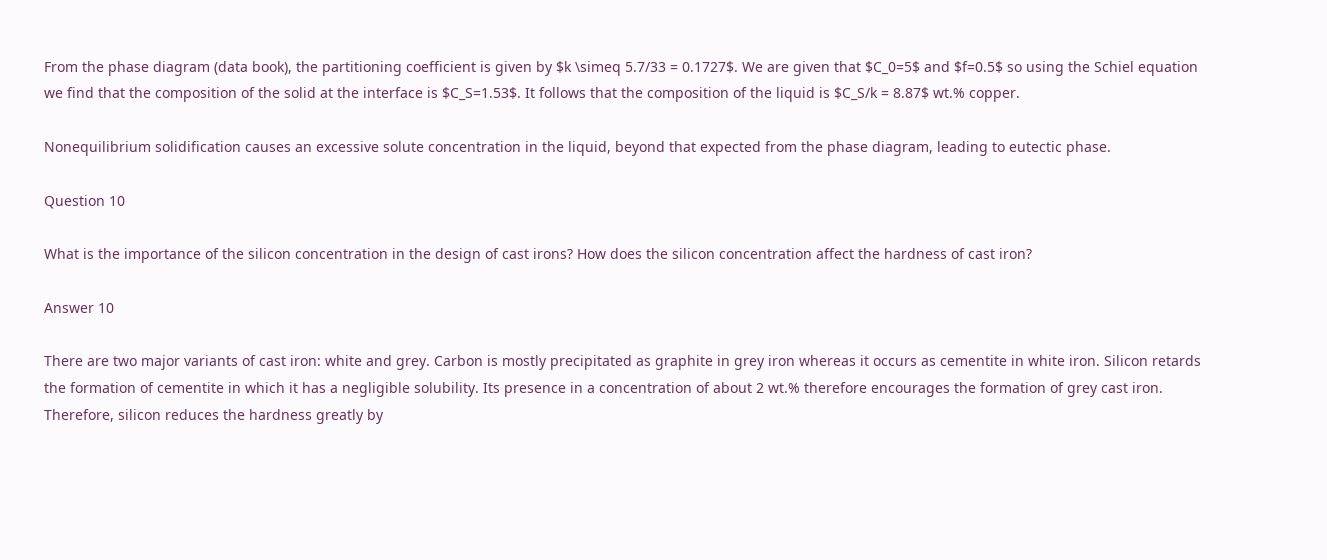From the phase diagram (data book), the partitioning coefficient is given by $k \simeq 5.7/33 = 0.1727$. We are given that $C_0=5$ and $f=0.5$ so using the Schiel equation we find that the composition of the solid at the interface is $C_S=1.53$. It follows that the composition of the liquid is $C_S/k = 8.87$ wt.% copper.

Nonequilibrium solidification causes an excessive solute concentration in the liquid, beyond that expected from the phase diagram, leading to eutectic phase.

Question 10

What is the importance of the silicon concentration in the design of cast irons? How does the silicon concentration affect the hardness of cast iron?

Answer 10

There are two major variants of cast iron: white and grey. Carbon is mostly precipitated as graphite in grey iron whereas it occurs as cementite in white iron. Silicon retards the formation of cementite in which it has a negligible solubility. Its presence in a concentration of about 2 wt.% therefore encourages the formation of grey cast iron. Therefore, silicon reduces the hardness greatly by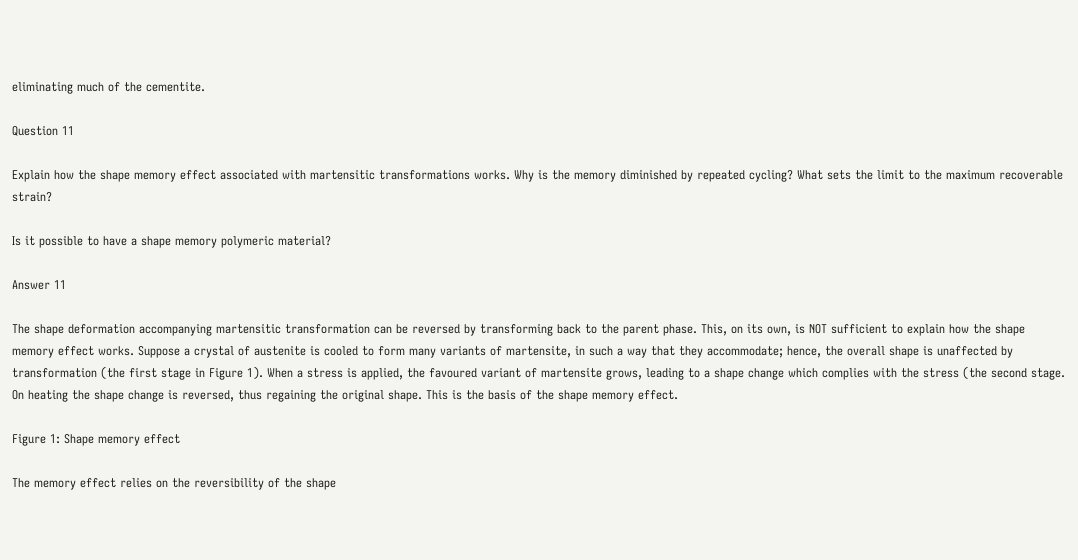eliminating much of the cementite.

Question 11

Explain how the shape memory effect associated with martensitic transformations works. Why is the memory diminished by repeated cycling? What sets the limit to the maximum recoverable strain?

Is it possible to have a shape memory polymeric material?

Answer 11

The shape deformation accompanying martensitic transformation can be reversed by transforming back to the parent phase. This, on its own, is NOT sufficient to explain how the shape memory effect works. Suppose a crystal of austenite is cooled to form many variants of martensite, in such a way that they accommodate; hence, the overall shape is unaffected by transformation (the first stage in Figure 1). When a stress is applied, the favoured variant of martensite grows, leading to a shape change which complies with the stress (the second stage. On heating the shape change is reversed, thus regaining the original shape. This is the basis of the shape memory effect.

Figure 1: Shape memory effect

The memory effect relies on the reversibility of the shape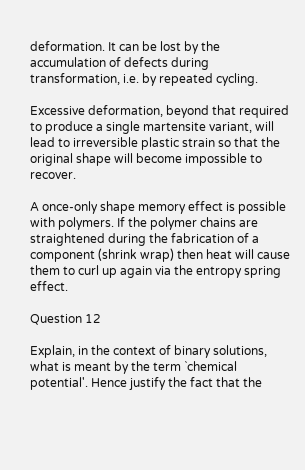deformation. It can be lost by the accumulation of defects during transformation, i.e. by repeated cycling.

Excessive deformation, beyond that required to produce a single martensite variant, will lead to irreversible plastic strain so that the original shape will become impossible to recover.

A once-only shape memory effect is possible with polymers. If the polymer chains are straightened during the fabrication of a component (shrink wrap) then heat will cause them to curl up again via the entropy spring effect.

Question 12

Explain, in the context of binary solutions, what is meant by the term `chemical potential'. Hence justify the fact that the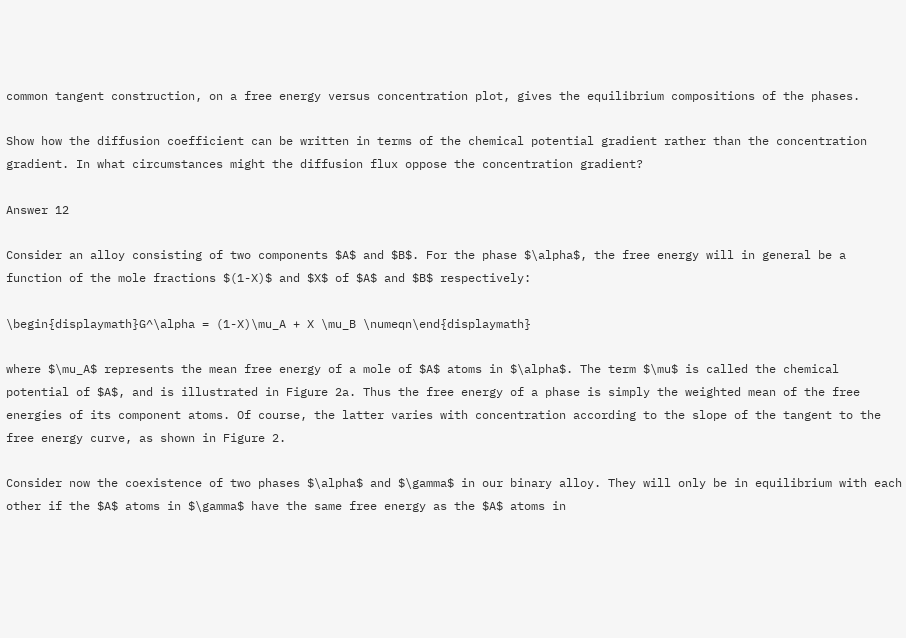common tangent construction, on a free energy versus concentration plot, gives the equilibrium compositions of the phases.

Show how the diffusion coefficient can be written in terms of the chemical potential gradient rather than the concentration gradient. In what circumstances might the diffusion flux oppose the concentration gradient?

Answer 12

Consider an alloy consisting of two components $A$ and $B$. For the phase $\alpha$, the free energy will in general be a function of the mole fractions $(1-X)$ and $X$ of $A$ and $B$ respectively:

\begin{displaymath}G^\alpha = (1-X)\mu_A + X \mu_B \numeqn\end{displaymath}

where $\mu_A$ represents the mean free energy of a mole of $A$ atoms in $\alpha$. The term $\mu$ is called the chemical potential of $A$, and is illustrated in Figure 2a. Thus the free energy of a phase is simply the weighted mean of the free energies of its component atoms. Of course, the latter varies with concentration according to the slope of the tangent to the free energy curve, as shown in Figure 2.

Consider now the coexistence of two phases $\alpha$ and $\gamma$ in our binary alloy. They will only be in equilibrium with each other if the $A$ atoms in $\gamma$ have the same free energy as the $A$ atoms in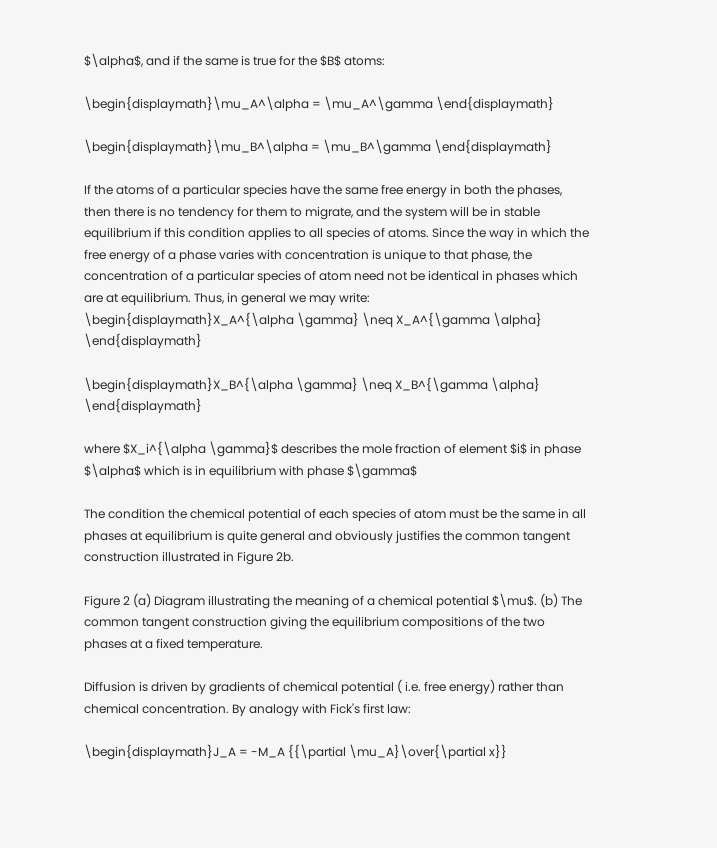$\alpha$, and if the same is true for the $B$ atoms:

\begin{displaymath}\mu_A^\alpha = \mu_A^\gamma \end{displaymath}

\begin{displaymath}\mu_B^\alpha = \mu_B^\gamma \end{displaymath}

If the atoms of a particular species have the same free energy in both the phases, then there is no tendency for them to migrate, and the system will be in stable equilibrium if this condition applies to all species of atoms. Since the way in which the free energy of a phase varies with concentration is unique to that phase, the concentration of a particular species of atom need not be identical in phases which are at equilibrium. Thus, in general we may write:
\begin{displaymath}X_A^{\alpha \gamma} \neq X_A^{\gamma \alpha} \end{displaymath}

\begin{displaymath}X_B^{\alpha \gamma} \neq X_B^{\gamma \alpha} \end{displaymath}

where $X_i^{\alpha \gamma}$ describes the mole fraction of element $i$ in phase $\alpha$ which is in equilibrium with phase $\gamma$

The condition the chemical potential of each species of atom must be the same in all phases at equilibrium is quite general and obviously justifies the common tangent construction illustrated in Figure 2b.

Figure 2 (a) Diagram illustrating the meaning of a chemical potential $\mu$. (b) The common tangent construction giving the equilibrium compositions of the two phases at a fixed temperature.

Diffusion is driven by gradients of chemical potential ( i.e. free energy) rather than chemical concentration. By analogy with Fick's first law:

\begin{displaymath}J_A = -M_A {{\partial \mu_A}\over{\partial x}}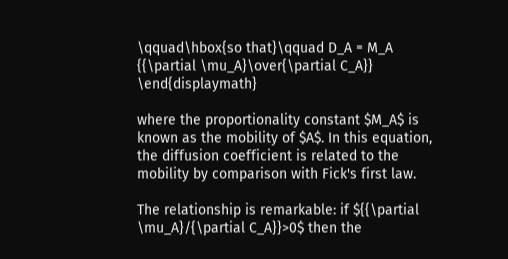\qquad\hbox{so that}\qquad D_A = M_A {{\partial \mu_A}\over{\partial C_A}} \end{displaymath}

where the proportionality constant $M_A$ is known as the mobility of $A$. In this equation, the diffusion coefficient is related to the mobility by comparison with Fick's first law.

The relationship is remarkable: if ${{\partial \mu_A}/{\partial C_A}}>0$ then the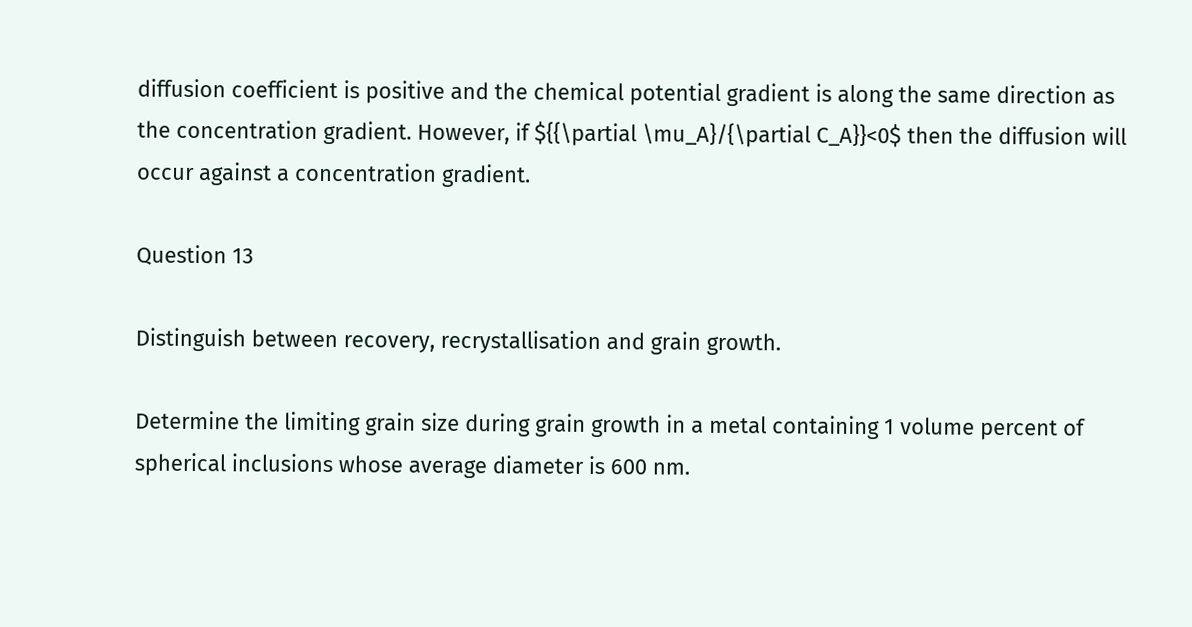diffusion coefficient is positive and the chemical potential gradient is along the same direction as the concentration gradient. However, if ${{\partial \mu_A}/{\partial C_A}}<0$ then the diffusion will occur against a concentration gradient.

Question 13

Distinguish between recovery, recrystallisation and grain growth.

Determine the limiting grain size during grain growth in a metal containing 1 volume percent of spherical inclusions whose average diameter is 600 nm.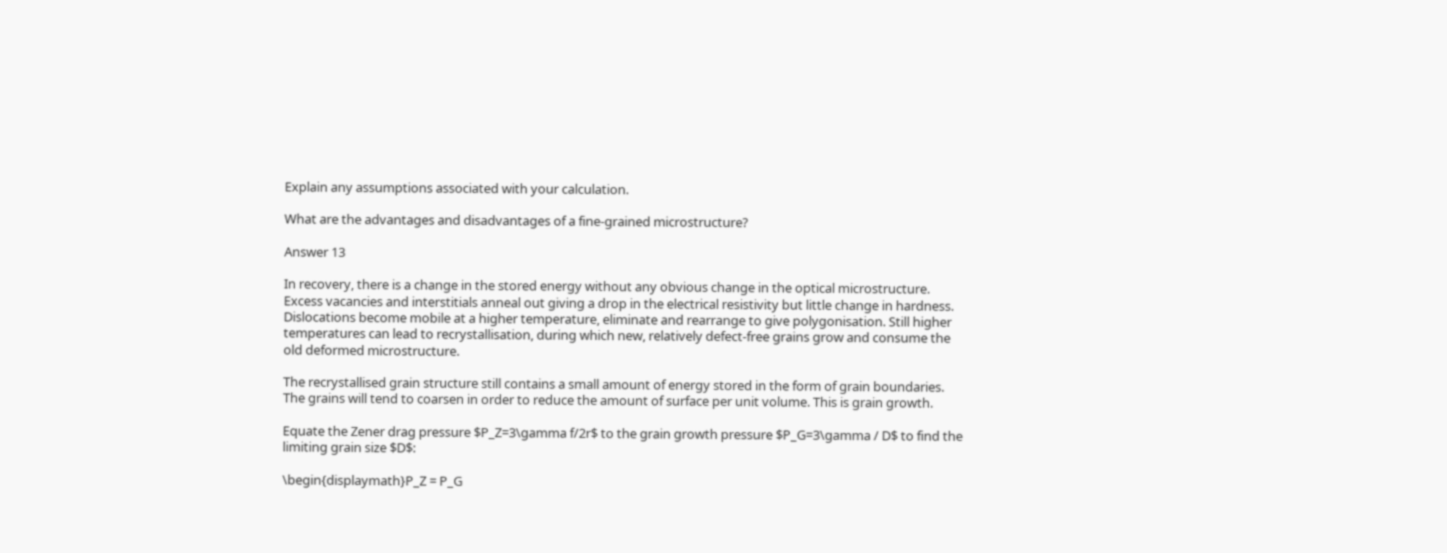Explain any assumptions associated with your calculation.

What are the advantages and disadvantages of a fine-grained microstructure?

Answer 13

In recovery, there is a change in the stored energy without any obvious change in the optical microstructure. Excess vacancies and interstitials anneal out giving a drop in the electrical resistivity but little change in hardness. Dislocations become mobile at a higher temperature, eliminate and rearrange to give polygonisation. Still higher temperatures can lead to recrystallisation, during which new, relatively defect-free grains grow and consume the old deformed microstructure.

The recrystallised grain structure still contains a small amount of energy stored in the form of grain boundaries. The grains will tend to coarsen in order to reduce the amount of surface per unit volume. This is grain growth.

Equate the Zener drag pressure $P_Z=3\gamma f/2r$ to the grain growth pressure $P_G=3\gamma / D$ to find the limiting grain size $D$:

\begin{displaymath}P_Z = P_G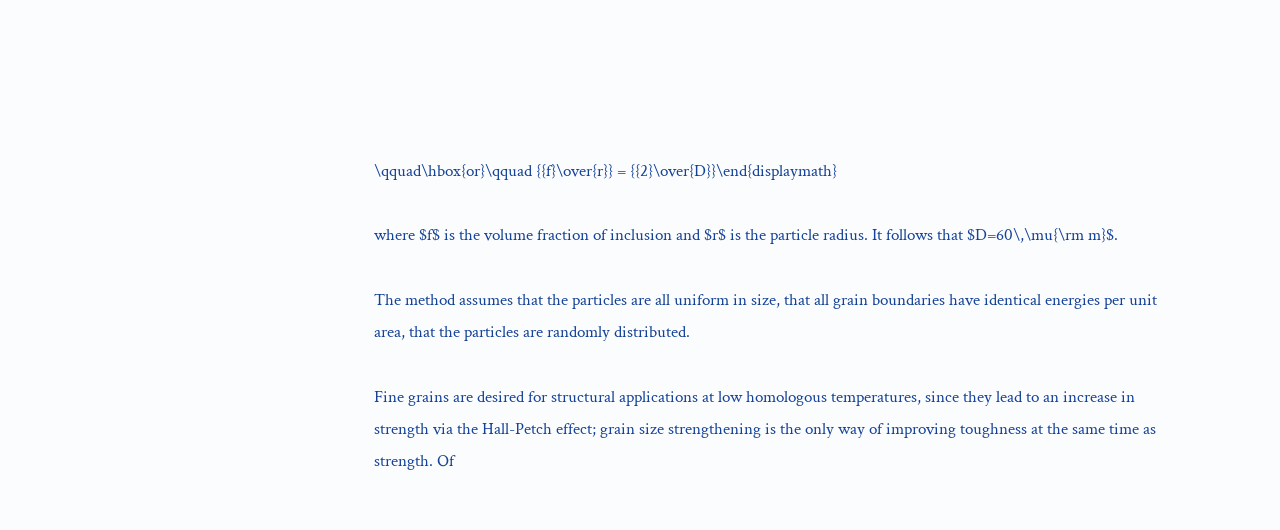\qquad\hbox{or}\qquad {{f}\over{r}} = {{2}\over{D}}\end{displaymath}

where $f$ is the volume fraction of inclusion and $r$ is the particle radius. It follows that $D=60\,\mu{\rm m}$.

The method assumes that the particles are all uniform in size, that all grain boundaries have identical energies per unit area, that the particles are randomly distributed.

Fine grains are desired for structural applications at low homologous temperatures, since they lead to an increase in strength via the Hall-Petch effect; grain size strengthening is the only way of improving toughness at the same time as strength. Of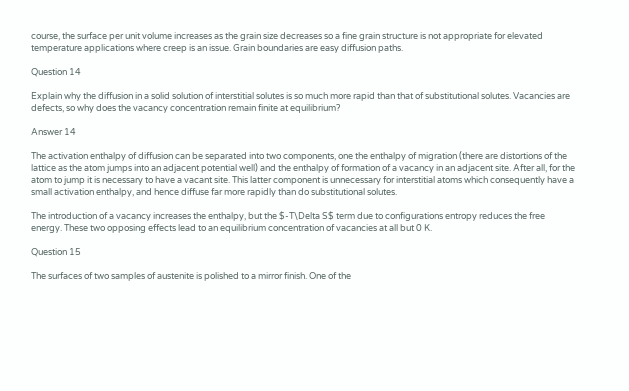course, the surface per unit volume increases as the grain size decreases so a fine grain structure is not appropriate for elevated temperature applications where creep is an issue. Grain boundaries are easy diffusion paths.

Question 14

Explain why the diffusion in a solid solution of interstitial solutes is so much more rapid than that of substitutional solutes. Vacancies are defects, so why does the vacancy concentration remain finite at equilibrium?

Answer 14

The activation enthalpy of diffusion can be separated into two components, one the enthalpy of migration (there are distortions of the lattice as the atom jumps into an adjacent potential well) and the enthalpy of formation of a vacancy in an adjacent site. After all, for the atom to jump it is necessary to have a vacant site. This latter component is unnecessary for interstitial atoms which consequently have a small activation enthalpy, and hence diffuse far more rapidly than do substitutional solutes.

The introduction of a vacancy increases the enthalpy, but the $-T\Delta S$ term due to configurations entropy reduces the free energy. These two opposing effects lead to an equilibrium concentration of vacancies at all but 0 K.

Question 15

The surfaces of two samples of austenite is polished to a mirror finish. One of the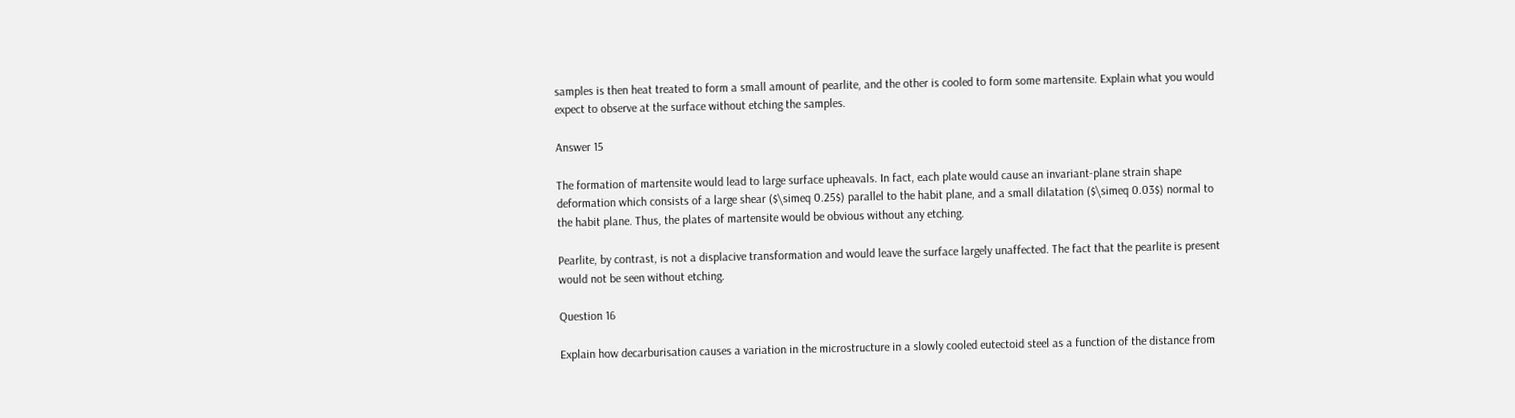samples is then heat treated to form a small amount of pearlite, and the other is cooled to form some martensite. Explain what you would expect to observe at the surface without etching the samples.

Answer 15

The formation of martensite would lead to large surface upheavals. In fact, each plate would cause an invariant-plane strain shape deformation which consists of a large shear ($\simeq 0.25$) parallel to the habit plane, and a small dilatation ($\simeq 0.03$) normal to the habit plane. Thus, the plates of martensite would be obvious without any etching.

Pearlite, by contrast, is not a displacive transformation and would leave the surface largely unaffected. The fact that the pearlite is present would not be seen without etching.

Question 16

Explain how decarburisation causes a variation in the microstructure in a slowly cooled eutectoid steel as a function of the distance from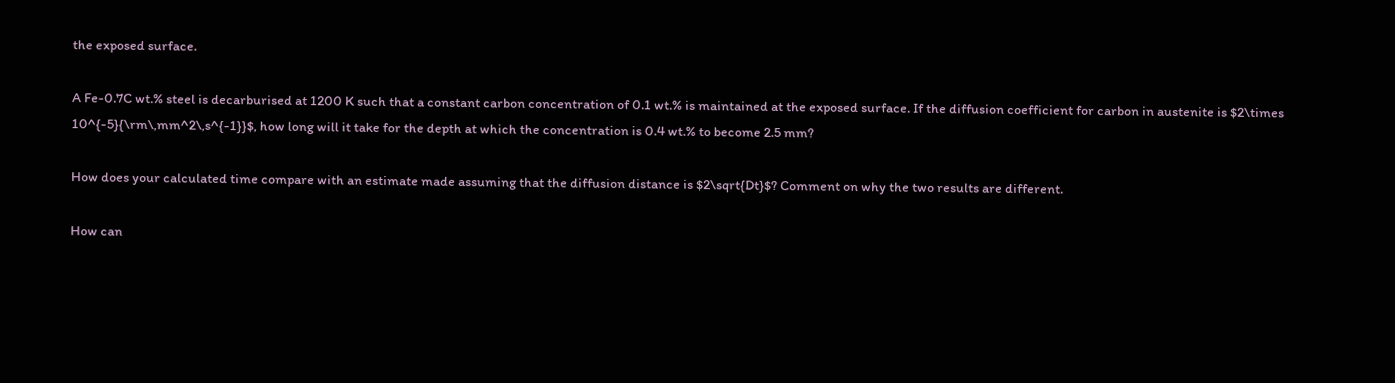the exposed surface.

A Fe-0.7C wt.% steel is decarburised at 1200 K such that a constant carbon concentration of 0.1 wt.% is maintained at the exposed surface. If the diffusion coefficient for carbon in austenite is $2\times 10^{-5}{\rm\,mm^2\,s^{-1}}$, how long will it take for the depth at which the concentration is 0.4 wt.% to become 2.5 mm?

How does your calculated time compare with an estimate made assuming that the diffusion distance is $2\sqrt{Dt}$? Comment on why the two results are different.

How can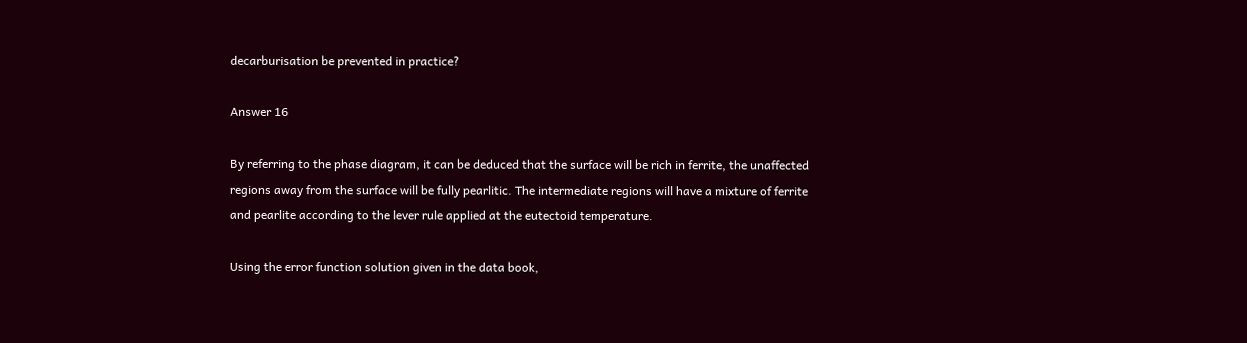decarburisation be prevented in practice?

Answer 16

By referring to the phase diagram, it can be deduced that the surface will be rich in ferrite, the unaffected regions away from the surface will be fully pearlitic. The intermediate regions will have a mixture of ferrite and pearlite according to the lever rule applied at the eutectoid temperature.

Using the error function solution given in the data book,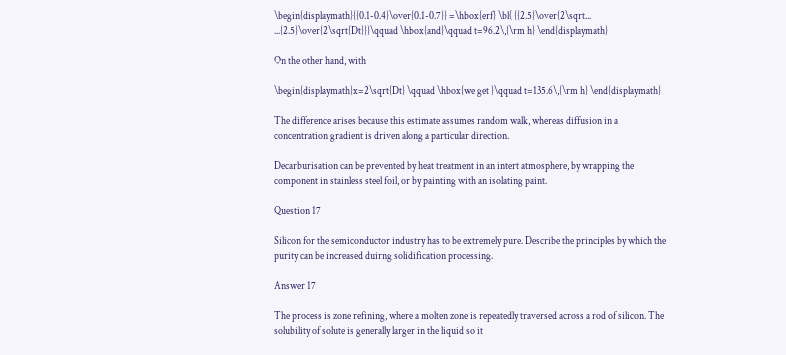\begin{displaymath}{{0.1-0.4}\over{0.1-0.7}} =\hbox{erf} \bl( {{2.5}\over{2\sqrt... ...{2.5}\over{2\sqrt{Dt}}}\qquad \hbox{and}\qquad t=96.2\,{\rm h} \end{displaymath}

On the other hand, with

\begin{displaymath}x=2\sqrt{Dt} \qquad \hbox{we get }\qquad t=135.6\,{\rm h} \end{displaymath}

The difference arises because this estimate assumes random walk, whereas diffusion in a concentration gradient is driven along a particular direction.

Decarburisation can be prevented by heat treatment in an intert atmosphere, by wrapping the component in stainless steel foil, or by painting with an isolating paint.

Question 17

Silicon for the semiconductor industry has to be extremely pure. Describe the principles by which the purity can be increased duirng solidification processing.

Answer 17

The process is zone refining, where a molten zone is repeatedly traversed across a rod of silicon. The solubility of solute is generally larger in the liquid so it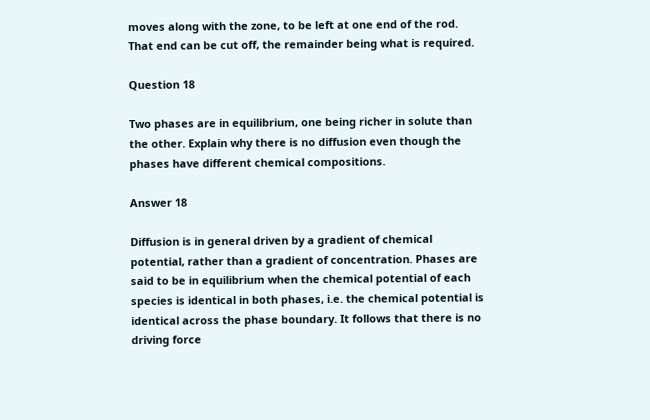moves along with the zone, to be left at one end of the rod. That end can be cut off, the remainder being what is required.

Question 18

Two phases are in equilibrium, one being richer in solute than the other. Explain why there is no diffusion even though the phases have different chemical compositions.

Answer 18

Diffusion is in general driven by a gradient of chemical potential, rather than a gradient of concentration. Phases are said to be in equilibrium when the chemical potential of each species is identical in both phases, i.e. the chemical potential is identical across the phase boundary. It follows that there is no driving force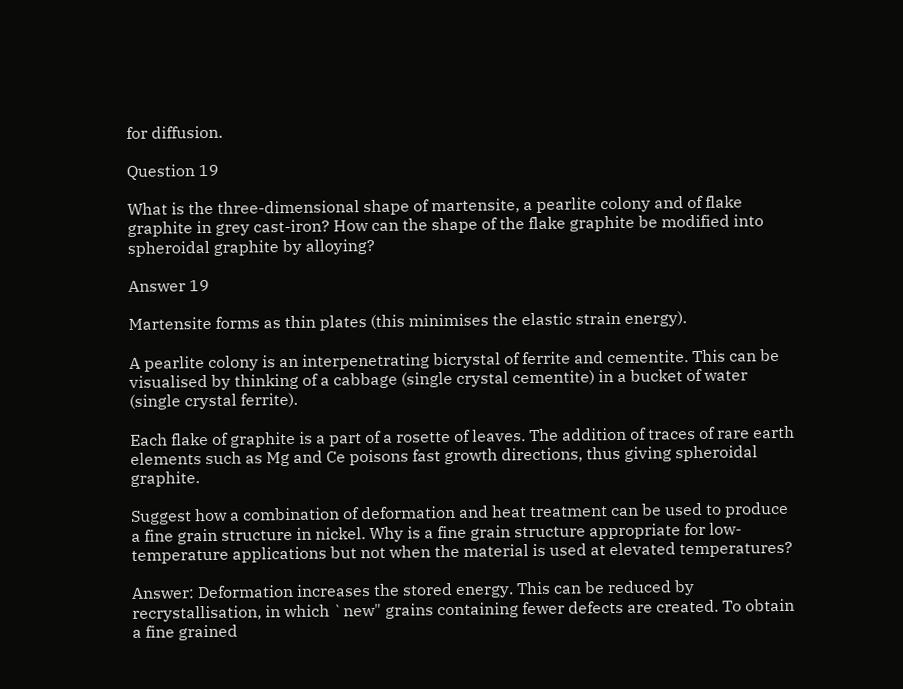for diffusion.

Question 19

What is the three-dimensional shape of martensite, a pearlite colony and of flake graphite in grey cast-iron? How can the shape of the flake graphite be modified into spheroidal graphite by alloying?

Answer 19

Martensite forms as thin plates (this minimises the elastic strain energy).

A pearlite colony is an interpenetrating bicrystal of ferrite and cementite. This can be visualised by thinking of a cabbage (single crystal cementite) in a bucket of water (single crystal ferrite).

Each flake of graphite is a part of a rosette of leaves. The addition of traces of rare earth elements such as Mg and Ce poisons fast growth directions, thus giving spheroidal graphite.

Suggest how a combination of deformation and heat treatment can be used to produce a fine grain structure in nickel. Why is a fine grain structure appropriate for low-temperature applications but not when the material is used at elevated temperatures?

Answer: Deformation increases the stored energy. This can be reduced by recrystallisation, in which `new" grains containing fewer defects are created. To obtain a fine grained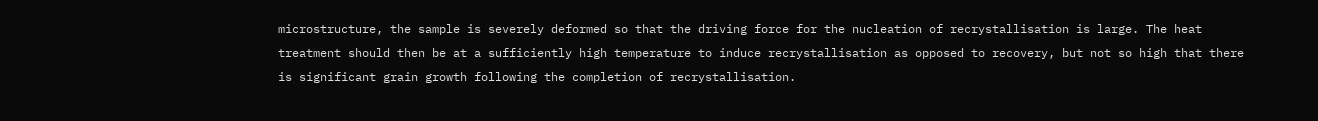microstructure, the sample is severely deformed so that the driving force for the nucleation of recrystallisation is large. The heat treatment should then be at a sufficiently high temperature to induce recrystallisation as opposed to recovery, but not so high that there is significant grain growth following the completion of recrystallisation.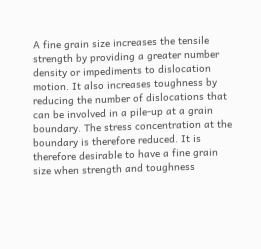A fine grain size increases the tensile strength by providing a greater number density or impediments to dislocation motion. It also increases toughness by reducing the number of dislocations that can be involved in a pile-up at a grain boundary. The stress concentration at the boundary is therefore reduced. It is therefore desirable to have a fine grain size when strength and toughness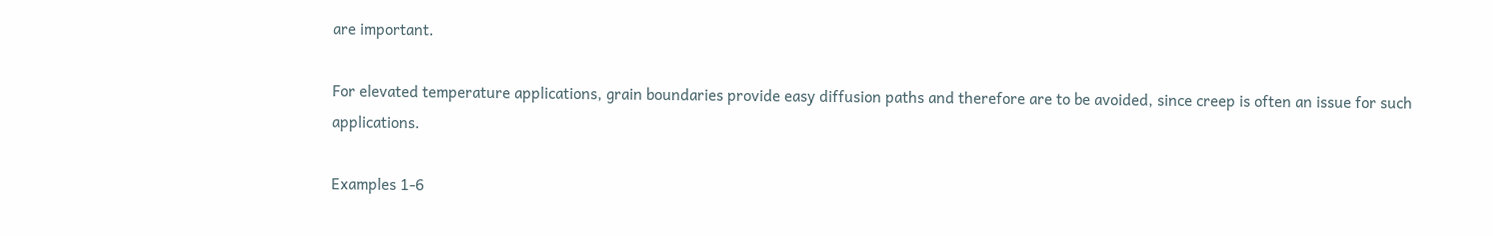are important.

For elevated temperature applications, grain boundaries provide easy diffusion paths and therefore are to be avoided, since creep is often an issue for such applications.

Examples 1-6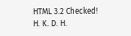HTML 3.2 Checked!
H. K. D. H.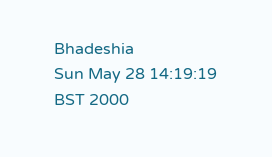Bhadeshia
Sun May 28 14:19:19 BST 2000